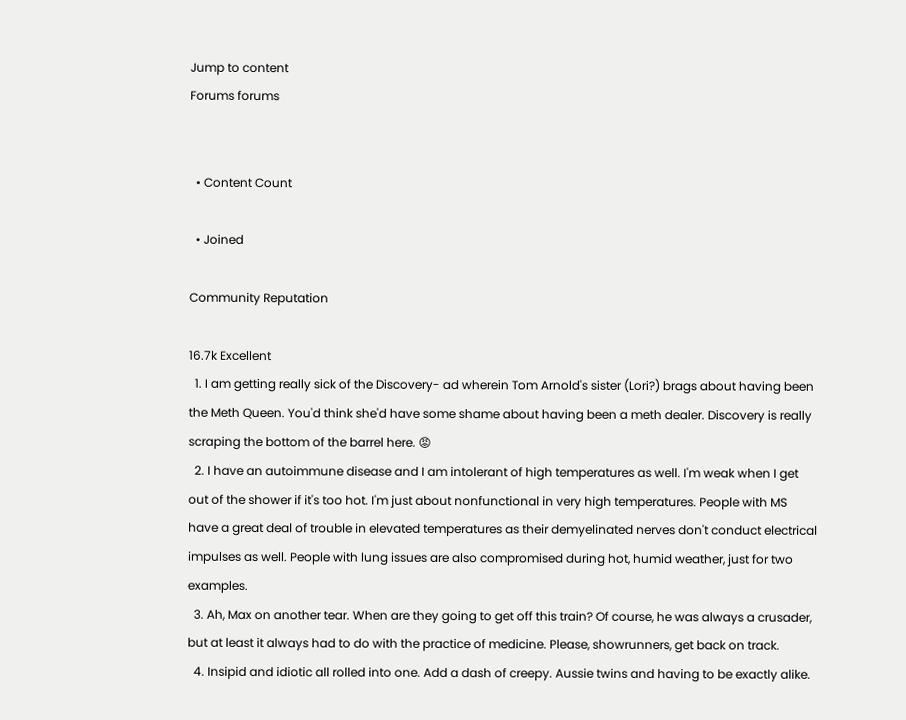Jump to content
Forums forums


  • Content Count

  • Joined

Community Reputation

16.7k Excellent
  1. I am getting really sick of the Discovery- ad wherein Tom Arnold's sister (Lori?) brags about having been the Meth Queen. You'd think she'd have some shame about having been a meth dealer. Discovery is really scraping the bottom of the barrel here. 😡
  2. I have an autoimmune disease and I am intolerant of high temperatures as well. I'm weak when I get out of the shower if it's too hot. I'm just about nonfunctional in very high temperatures. People with MS have a great deal of trouble in elevated temperatures as their demyelinated nerves don't conduct electrical impulses as well. People with lung issues are also compromised during hot, humid weather, just for two examples.
  3. Ah, Max on another tear. When are they going to get off this train? Of course, he was always a crusader, but at least it always had to do with the practice of medicine. Please, showrunners, get back on track.
  4. Insipid and idiotic all rolled into one. Add a dash of creepy. Aussie twins and having to be exactly alike.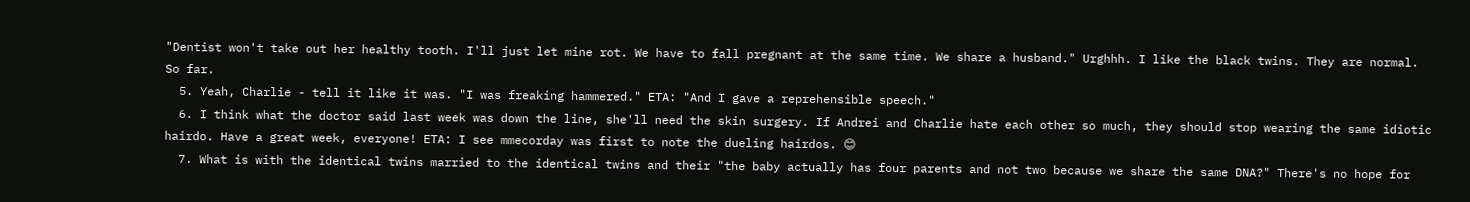"Dentist won't take out her healthy tooth. I'll just let mine rot. We have to fall pregnant at the same time. We share a husband." Urghhh. I like the black twins. They are normal. So far.
  5. Yeah, Charlie - tell it like it was. "I was freaking hammered." ETA: "And I gave a reprehensible speech."
  6. I think what the doctor said last week was down the line, she'll need the skin surgery. If Andrei and Charlie hate each other so much, they should stop wearing the same idiotic hairdo. Have a great week, everyone! ETA: I see mmecorday was first to note the dueling hairdos. 😊
  7. What is with the identical twins married to the identical twins and their "the baby actually has four parents and not two because we share the same DNA?" There's no hope for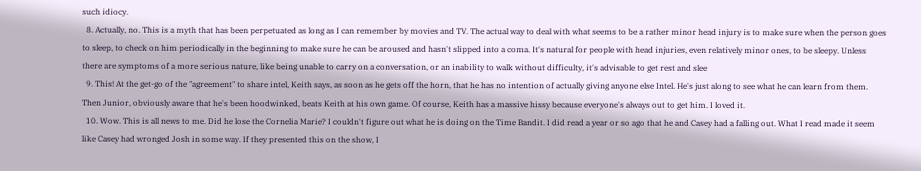such idiocy.
  8. Actually, no. This is a myth that has been perpetuated as long as I can remember by movies and TV. The actual way to deal with what seems to be a rather minor head injury is to make sure when the person goes to sleep, to check on him periodically in the beginning to make sure he can be aroused and hasn't slipped into a coma. It's natural for people with head injuries, even relatively minor ones, to be sleepy. Unless there are symptoms of a more serious nature, like being unable to carry on a conversation, or an inability to walk without difficulty, it's advisable to get rest and slee
  9. This! At the get-go of the "agreement" to share intel, Keith says, as soon as he gets off the horn, that he has no intention of actually giving anyone else Intel. He's just along to see what he can learn from them. Then Junior, obviously aware that he's been hoodwinked, beats Keith at his own game. Of course, Keith has a massive hissy because everyone's always out to get him. I loved it.
  10. Wow. This is all news to me. Did he lose the Cornelia Marie? I couldn't figure out what he is doing on the Time Bandit. I did read a year or so ago that he and Casey had a falling out. What I read made it seem like Casey had wronged Josh in some way. If they presented this on the show, I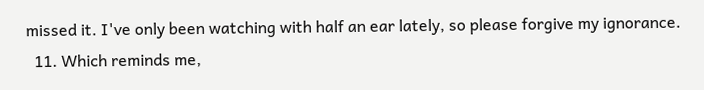missed it. I've only been watching with half an ear lately, so please forgive my ignorance.
  11. Which reminds me,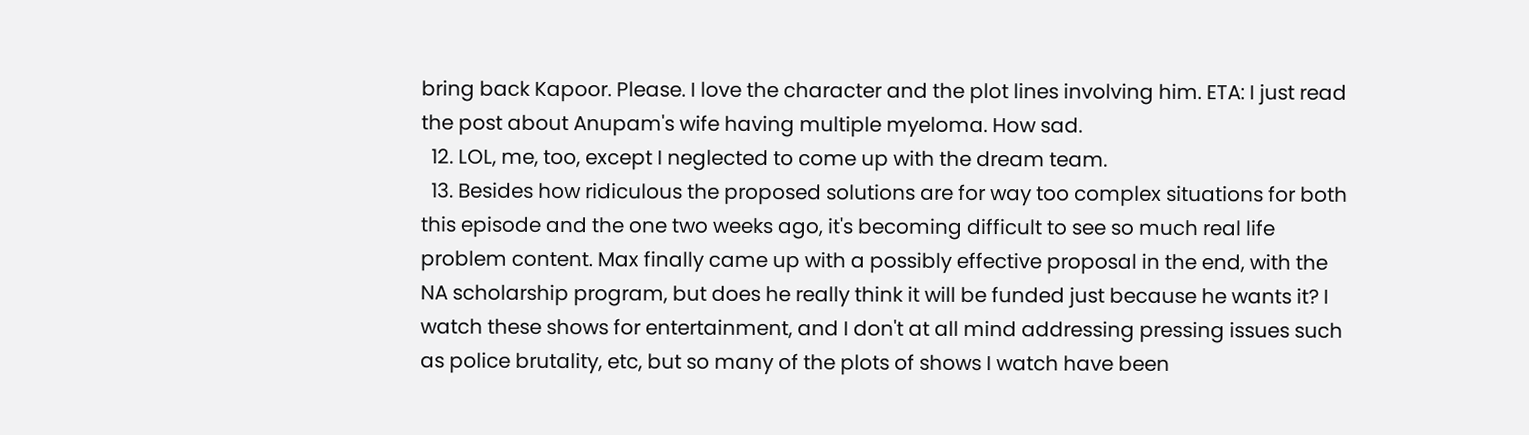bring back Kapoor. Please. I love the character and the plot lines involving him. ETA: I just read the post about Anupam's wife having multiple myeloma. How sad.
  12. LOL, me, too, except I neglected to come up with the dream team.
  13. Besides how ridiculous the proposed solutions are for way too complex situations for both this episode and the one two weeks ago, it's becoming difficult to see so much real life problem content. Max finally came up with a possibly effective proposal in the end, with the NA scholarship program, but does he really think it will be funded just because he wants it? I watch these shows for entertainment, and I don't at all mind addressing pressing issues such as police brutality, etc, but so many of the plots of shows I watch have been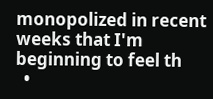monopolized in recent weeks that I'm beginning to feel th
  •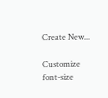Create New...

Customize font-size